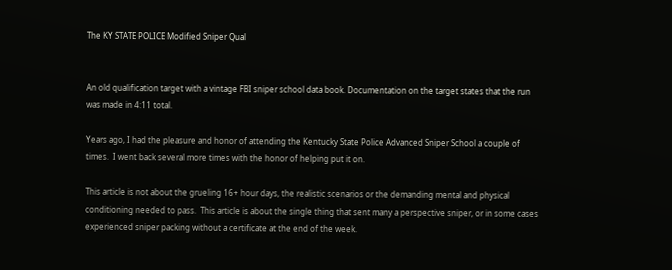The KY STATE POLICE Modified Sniper Qual


An old qualification target with a vintage FBI sniper school data book. Documentation on the target states that the run was made in 4:11 total.

Years ago, I had the pleasure and honor of attending the Kentucky State Police Advanced Sniper School a couple of times.  I went back several more times with the honor of helping put it on.

This article is not about the grueling 16+ hour days, the realistic scenarios or the demanding mental and physical conditioning needed to pass.  This article is about the single thing that sent many a perspective sniper, or in some cases experienced sniper packing without a certificate at the end of the week.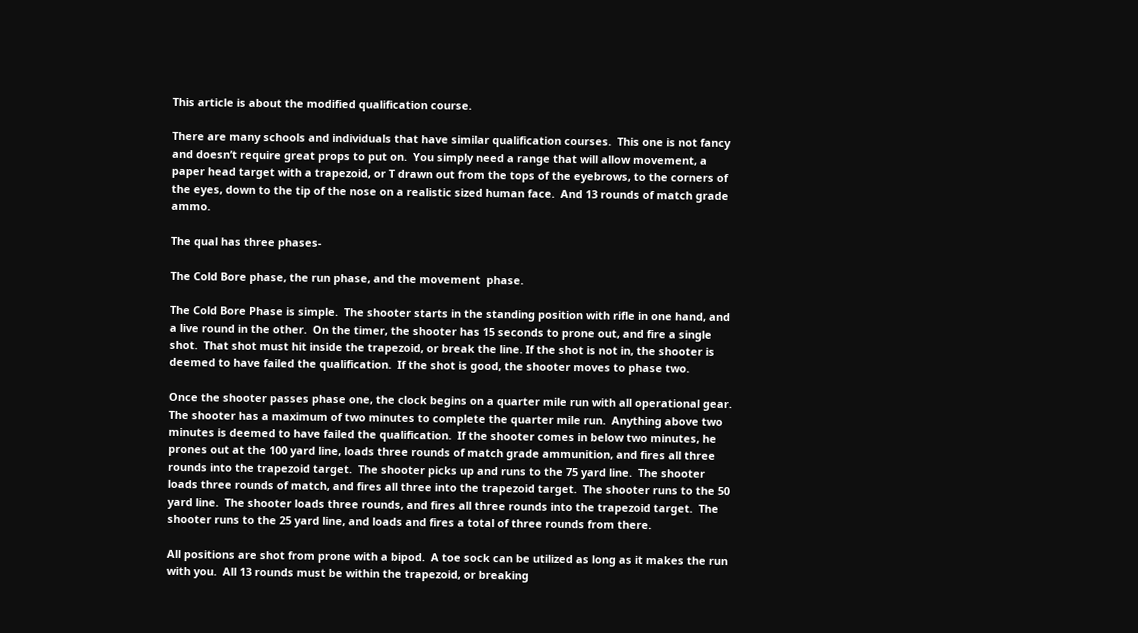This article is about the modified qualification course.

There are many schools and individuals that have similar qualification courses.  This one is not fancy and doesn’t require great props to put on.  You simply need a range that will allow movement, a paper head target with a trapezoid, or T drawn out from the tops of the eyebrows, to the corners of the eyes, down to the tip of the nose on a realistic sized human face.  And 13 rounds of match grade ammo.

The qual has three phases-

The Cold Bore phase, the run phase, and the movement  phase.

The Cold Bore Phase is simple.  The shooter starts in the standing position with rifle in one hand, and a live round in the other.  On the timer, the shooter has 15 seconds to prone out, and fire a single shot.  That shot must hit inside the trapezoid, or break the line. If the shot is not in, the shooter is deemed to have failed the qualification.  If the shot is good, the shooter moves to phase two.

Once the shooter passes phase one, the clock begins on a quarter mile run with all operational gear.  The shooter has a maximum of two minutes to complete the quarter mile run.  Anything above two minutes is deemed to have failed the qualification.  If the shooter comes in below two minutes, he prones out at the 100 yard line, loads three rounds of match grade ammunition, and fires all three rounds into the trapezoid target.  The shooter picks up and runs to the 75 yard line.  The shooter loads three rounds of match, and fires all three into the trapezoid target.  The shooter runs to the 50 yard line.  The shooter loads three rounds, and fires all three rounds into the trapezoid target.  The shooter runs to the 25 yard line, and loads and fires a total of three rounds from there.

All positions are shot from prone with a bipod.  A toe sock can be utilized as long as it makes the run with you.  All 13 rounds must be within the trapezoid, or breaking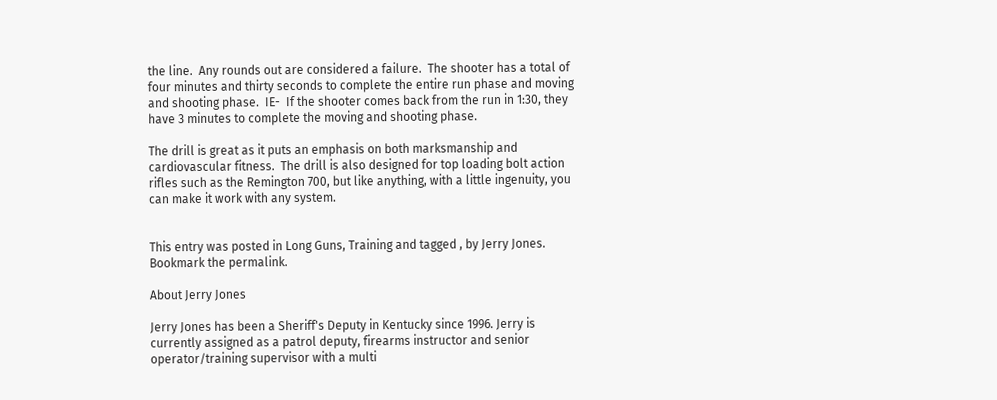the line.  Any rounds out are considered a failure.  The shooter has a total of four minutes and thirty seconds to complete the entire run phase and moving and shooting phase.  IE-  If the shooter comes back from the run in 1:30, they have 3 minutes to complete the moving and shooting phase.

The drill is great as it puts an emphasis on both marksmanship and cardiovascular fitness.  The drill is also designed for top loading bolt action rifles such as the Remington 700, but like anything, with a little ingenuity, you can make it work with any system.


This entry was posted in Long Guns, Training and tagged , by Jerry Jones. Bookmark the permalink.

About Jerry Jones

Jerry Jones has been a Sheriff's Deputy in Kentucky since 1996. Jerry is currently assigned as a patrol deputy, firearms instructor and senior operator/training supervisor with a multi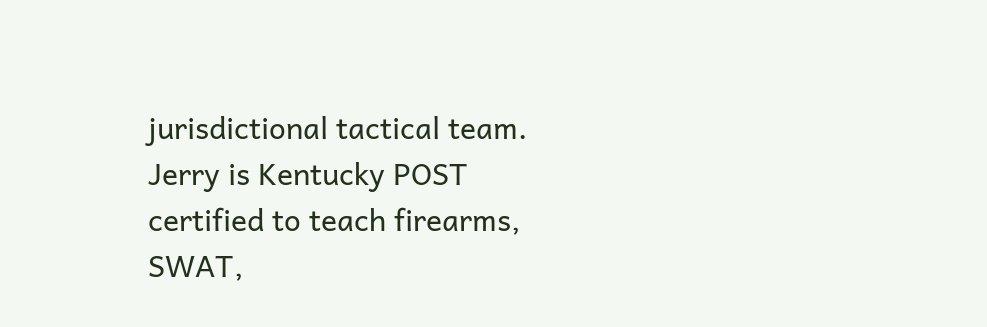jurisdictional tactical team. Jerry is Kentucky POST certified to teach firearms, SWAT,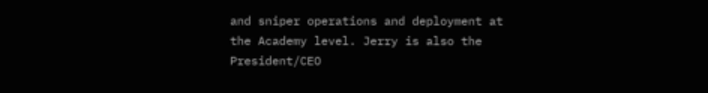and sniper operations and deployment at the Academy level. Jerry is also the President/CEO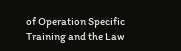of Operation Specific Training and the Law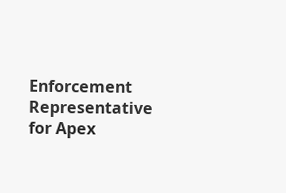Enforcement Representative for Apex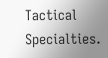Tactical Specialties.